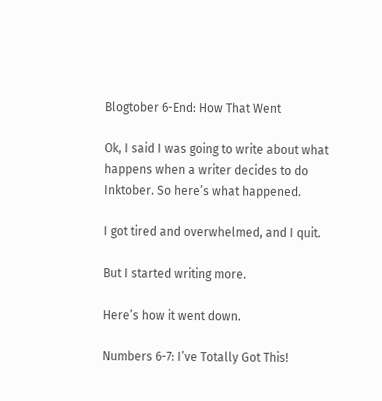Blogtober 6-End: How That Went

Ok, I said I was going to write about what happens when a writer decides to do Inktober. So here’s what happened.

I got tired and overwhelmed, and I quit.

But I started writing more.

Here’s how it went down.

Numbers 6-7: I’ve Totally Got This!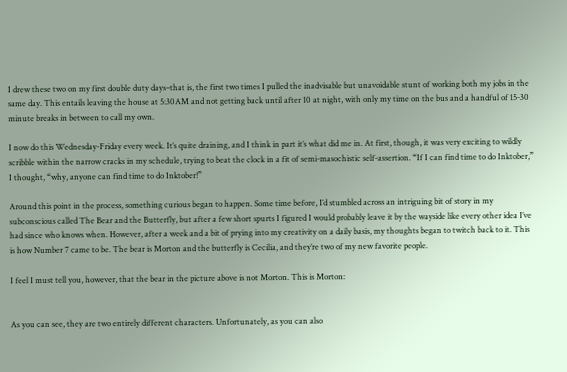I drew these two on my first double duty days–that is, the first two times I pulled the inadvisable but unavoidable stunt of working both my jobs in the same day. This entails leaving the house at 5:30AM and not getting back until after 10 at night, with only my time on the bus and a handful of 15-30 minute breaks in between to call my own.

I now do this Wednesday-Friday every week. It’s quite draining, and I think in part it’s what did me in. At first, though, it was very exciting to wildly scribble within the narrow cracks in my schedule, trying to beat the clock in a fit of semi-masochistic self-assertion. “If I can find time to do Inktober,” I thought, “why, anyone can find time to do Inktober!”

Around this point in the process, something curious began to happen. Some time before, I’d stumbled across an intriguing bit of story in my subconscious called The Bear and the Butterfly, but after a few short spurts I figured I would probably leave it by the wayside like every other idea I’ve had since who knows when. However, after a week and a bit of prying into my creativity on a daily basis, my thoughts began to twitch back to it. This is how Number 7 came to be. The bear is Morton and the butterfly is Cecilia, and they’re two of my new favorite people.

I feel I must tell you, however, that the bear in the picture above is not Morton. This is Morton:


As you can see, they are two entirely different characters. Unfortunately, as you can also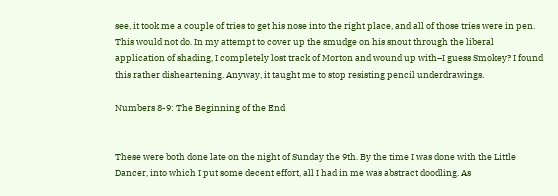see, it took me a couple of tries to get his nose into the right place, and all of those tries were in pen. This would not do. In my attempt to cover up the smudge on his snout through the liberal application of shading, I completely lost track of Morton and wound up with–I guess Smokey? I found this rather disheartening. Anyway, it taught me to stop resisting pencil underdrawings.

Numbers 8-9: The Beginning of the End


These were both done late on the night of Sunday the 9th. By the time I was done with the Little Dancer, into which I put some decent effort, all I had in me was abstract doodling. As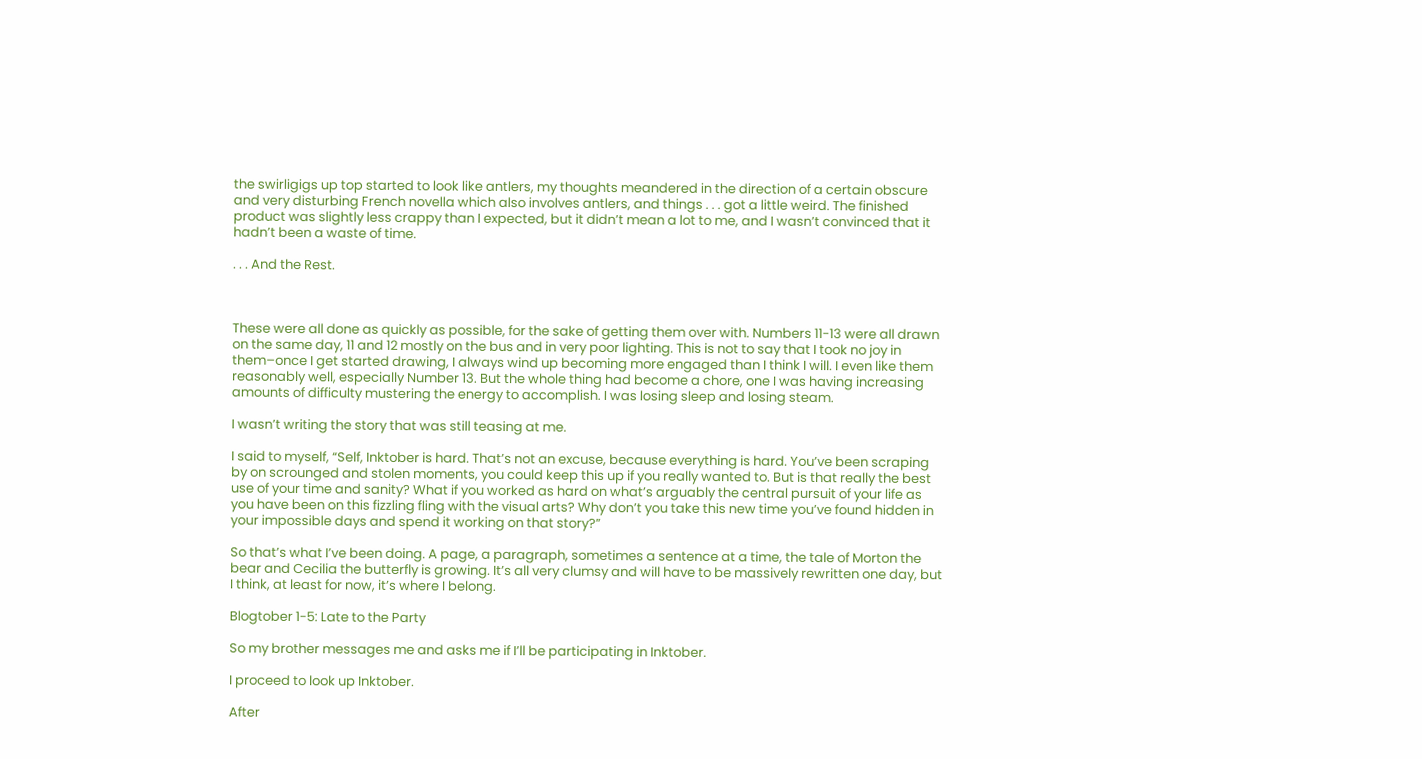the swirligigs up top started to look like antlers, my thoughts meandered in the direction of a certain obscure and very disturbing French novella which also involves antlers, and things . . . got a little weird. The finished product was slightly less crappy than I expected, but it didn’t mean a lot to me, and I wasn’t convinced that it hadn’t been a waste of time.

. . . And the Rest.



These were all done as quickly as possible, for the sake of getting them over with. Numbers 11-13 were all drawn on the same day, 11 and 12 mostly on the bus and in very poor lighting. This is not to say that I took no joy in them–once I get started drawing, I always wind up becoming more engaged than I think I will. I even like them reasonably well, especially Number 13. But the whole thing had become a chore, one I was having increasing amounts of difficulty mustering the energy to accomplish. I was losing sleep and losing steam.

I wasn’t writing the story that was still teasing at me.

I said to myself, “Self, Inktober is hard. That’s not an excuse, because everything is hard. You’ve been scraping by on scrounged and stolen moments, you could keep this up if you really wanted to. But is that really the best use of your time and sanity? What if you worked as hard on what’s arguably the central pursuit of your life as you have been on this fizzling fling with the visual arts? Why don’t you take this new time you’ve found hidden in your impossible days and spend it working on that story?”

So that’s what I’ve been doing. A page, a paragraph, sometimes a sentence at a time, the tale of Morton the bear and Cecilia the butterfly is growing. It’s all very clumsy and will have to be massively rewritten one day, but I think, at least for now, it’s where I belong.

Blogtober 1-5: Late to the Party

So my brother messages me and asks me if I’ll be participating in Inktober.

I proceed to look up Inktober.

After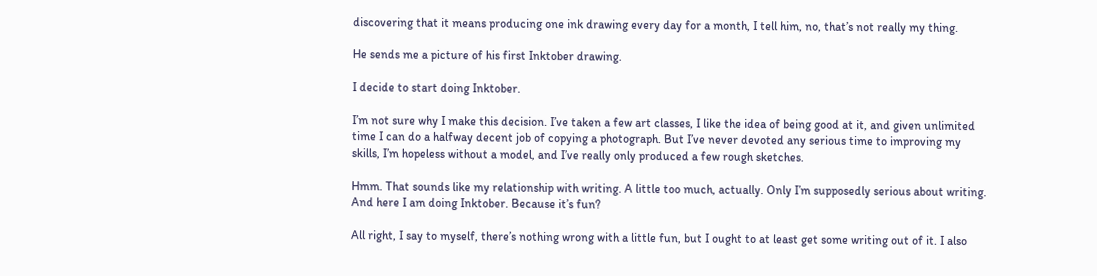discovering that it means producing one ink drawing every day for a month, I tell him, no, that’s not really my thing.

He sends me a picture of his first Inktober drawing.

I decide to start doing Inktober.

I’m not sure why I make this decision. I’ve taken a few art classes, I like the idea of being good at it, and given unlimited time I can do a halfway decent job of copying a photograph. But I’ve never devoted any serious time to improving my skills, I’m hopeless without a model, and I’ve really only produced a few rough sketches.

Hmm. That sounds like my relationship with writing. A little too much, actually. Only I’m supposedly serious about writing. And here I am doing Inktober. Because it’s fun?

All right, I say to myself, there’s nothing wrong with a little fun, but I ought to at least get some writing out of it. I also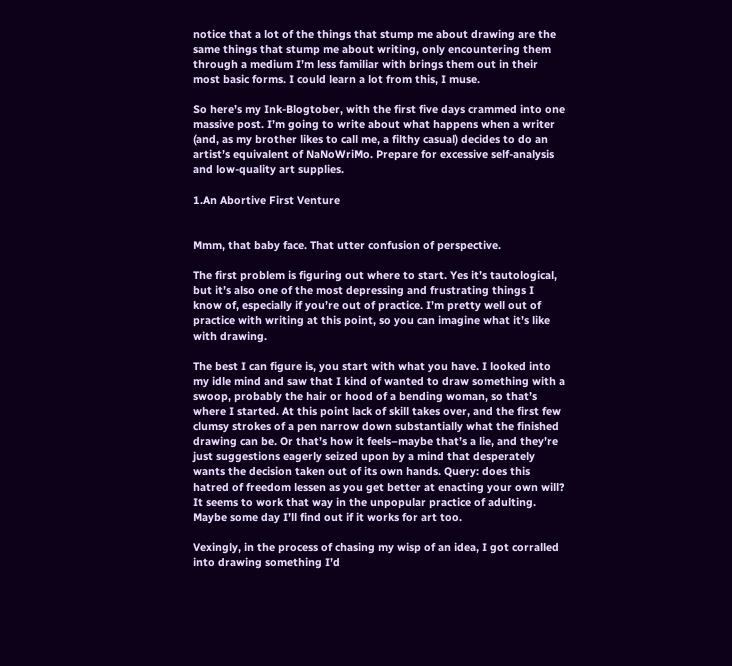notice that a lot of the things that stump me about drawing are the same things that stump me about writing, only encountering them through a medium I’m less familiar with brings them out in their most basic forms. I could learn a lot from this, I muse.

So here’s my Ink-Blogtober, with the first five days crammed into one massive post. I’m going to write about what happens when a writer (and, as my brother likes to call me, a filthy casual) decides to do an artist’s equivalent of NaNoWriMo. Prepare for excessive self-analysis and low-quality art supplies.

1.An Abortive First Venture


Mmm, that baby face. That utter confusion of perspective.

The first problem is figuring out where to start. Yes it’s tautological, but it’s also one of the most depressing and frustrating things I know of, especially if you’re out of practice. I’m pretty well out of practice with writing at this point, so you can imagine what it’s like with drawing.

The best I can figure is, you start with what you have. I looked into my idle mind and saw that I kind of wanted to draw something with a swoop, probably the hair or hood of a bending woman, so that’s where I started. At this point lack of skill takes over, and the first few clumsy strokes of a pen narrow down substantially what the finished drawing can be. Or that’s how it feels–maybe that’s a lie, and they’re just suggestions eagerly seized upon by a mind that desperately wants the decision taken out of its own hands. Query: does this hatred of freedom lessen as you get better at enacting your own will? It seems to work that way in the unpopular practice of adulting. Maybe some day I’ll find out if it works for art too.

Vexingly, in the process of chasing my wisp of an idea, I got corralled into drawing something I’d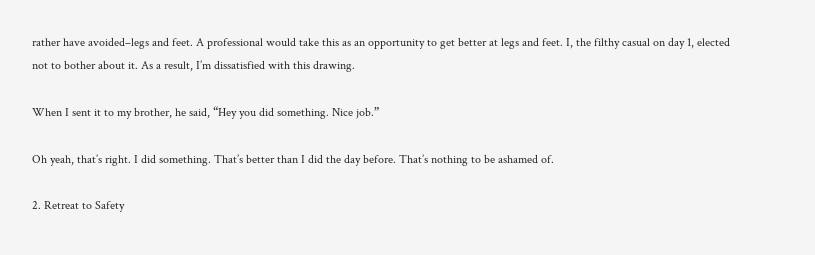rather have avoided–legs and feet. A professional would take this as an opportunity to get better at legs and feet. I, the filthy casual on day 1, elected not to bother about it. As a result, I’m dissatisfied with this drawing.

When I sent it to my brother, he said, “Hey you did something. Nice job.”

Oh yeah, that’s right. I did something. That’s better than I did the day before. That’s nothing to be ashamed of.

2. Retreat to Safety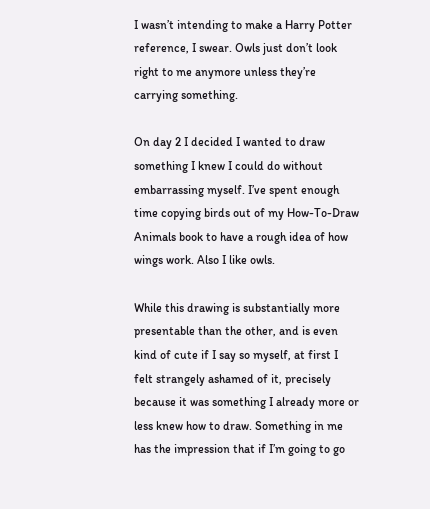I wasn’t intending to make a Harry Potter reference, I swear. Owls just don’t look right to me anymore unless they’re carrying something.

On day 2 I decided I wanted to draw something I knew I could do without embarrassing myself. I’ve spent enough time copying birds out of my How-To-Draw Animals book to have a rough idea of how wings work. Also I like owls.

While this drawing is substantially more presentable than the other, and is even kind of cute if I say so myself, at first I felt strangely ashamed of it, precisely because it was something I already more or less knew how to draw. Something in me has the impression that if I’m going to go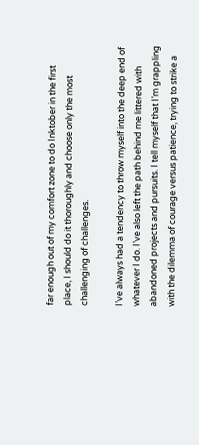far enough out of my comfort zone to do Inktober in the first place, I should do it thoroughly and choose only the most challenging of challenges.

I’ve always had a tendency to throw myself into the deep end of whatever I do. I’ve also left the path behind me littered with abandoned projects and pursuits. I tell myself that I’m grappling with the dilemma of courage versus patience, trying to strike a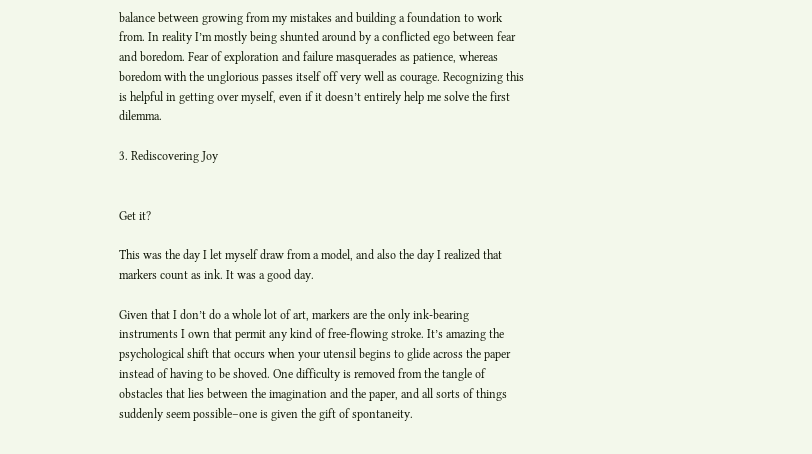balance between growing from my mistakes and building a foundation to work from. In reality I’m mostly being shunted around by a conflicted ego between fear and boredom. Fear of exploration and failure masquerades as patience, whereas boredom with the unglorious passes itself off very well as courage. Recognizing this is helpful in getting over myself, even if it doesn’t entirely help me solve the first dilemma.

3. Rediscovering Joy


Get it?

This was the day I let myself draw from a model, and also the day I realized that markers count as ink. It was a good day.

Given that I don’t do a whole lot of art, markers are the only ink-bearing instruments I own that permit any kind of free-flowing stroke. It’s amazing the psychological shift that occurs when your utensil begins to glide across the paper instead of having to be shoved. One difficulty is removed from the tangle of obstacles that lies between the imagination and the paper, and all sorts of things suddenly seem possible–one is given the gift of spontaneity.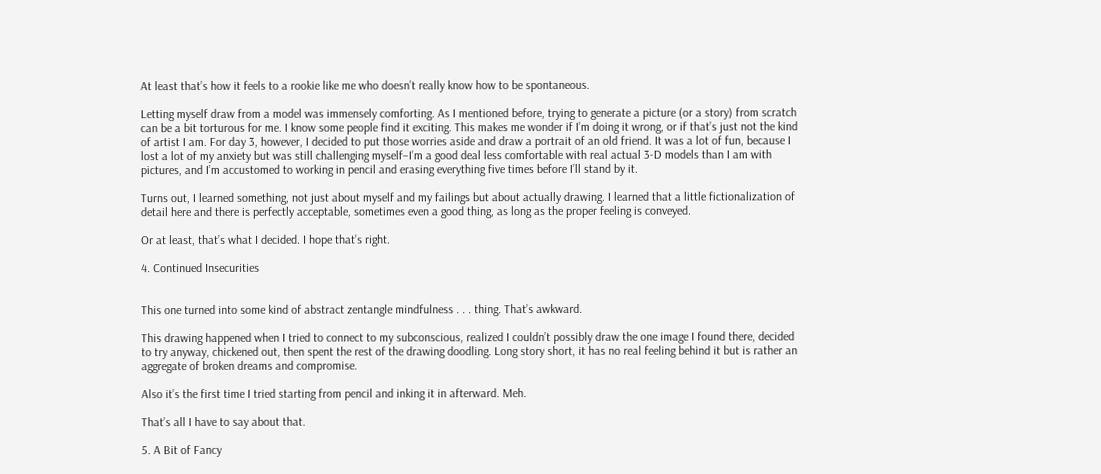At least that’s how it feels to a rookie like me who doesn’t really know how to be spontaneous.

Letting myself draw from a model was immensely comforting. As I mentioned before, trying to generate a picture (or a story) from scratch can be a bit torturous for me. I know some people find it exciting. This makes me wonder if I’m doing it wrong, or if that’s just not the kind of artist I am. For day 3, however, I decided to put those worries aside and draw a portrait of an old friend. It was a lot of fun, because I lost a lot of my anxiety but was still challenging myself–I’m a good deal less comfortable with real actual 3-D models than I am with pictures, and I’m accustomed to working in pencil and erasing everything five times before I’ll stand by it.

Turns out, I learned something, not just about myself and my failings but about actually drawing. I learned that a little fictionalization of detail here and there is perfectly acceptable, sometimes even a good thing, as long as the proper feeling is conveyed.

Or at least, that’s what I decided. I hope that’s right.

4. Continued Insecurities


This one turned into some kind of abstract zentangle mindfulness . . . thing. That’s awkward.

This drawing happened when I tried to connect to my subconscious, realized I couldn’t possibly draw the one image I found there, decided to try anyway, chickened out, then spent the rest of the drawing doodling. Long story short, it has no real feeling behind it but is rather an aggregate of broken dreams and compromise.

Also it’s the first time I tried starting from pencil and inking it in afterward. Meh.

That’s all I have to say about that.

5. A Bit of Fancy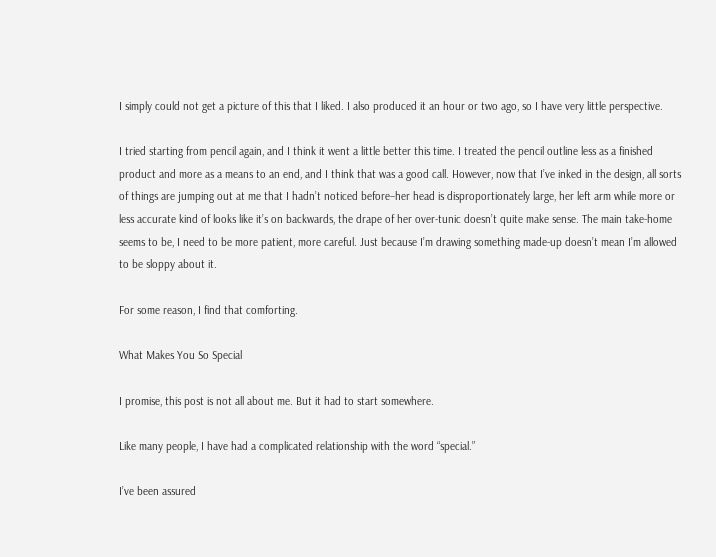I simply could not get a picture of this that I liked. I also produced it an hour or two ago, so I have very little perspective.

I tried starting from pencil again, and I think it went a little better this time. I treated the pencil outline less as a finished product and more as a means to an end, and I think that was a good call. However, now that I’ve inked in the design, all sorts of things are jumping out at me that I hadn’t noticed before–her head is disproportionately large, her left arm while more or less accurate kind of looks like it’s on backwards, the drape of her over-tunic doesn’t quite make sense. The main take-home seems to be, I need to be more patient, more careful. Just because I’m drawing something made-up doesn’t mean I’m allowed to be sloppy about it.

For some reason, I find that comforting.

What Makes You So Special

I promise, this post is not all about me. But it had to start somewhere.

Like many people, I have had a complicated relationship with the word “special.”

I’ve been assured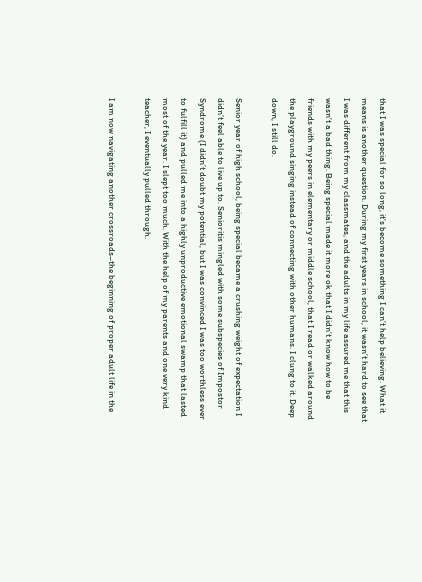that I was special for so long, it’s become something I can’t help believing. What it means is another question. During my first years in school, it wasn’t hard to see that I was different from my classmates, and the adults in my life assured me that this wasn’t a bad thing. Being special made it more ok that I didn’t know how to be friends with my peers in elementary or middle school, that I read or walked around the playground singing instead of connecting with other humans. I clung to it. Deep down, I still do.

Senior year of high school, being special became a crushing weight of expectation I didn’t feel able to live up to. Senioritis mingled with some subspecies of Impostor Syndrome (I didn’t doubt my potential, but I was convinced I was too worthless ever to fulfill it) and pulled me into a highly unproductive emotional swamp that lasted most of the year. I slept too much. With the help of my parents and one very kind teacher, I eventually pulled through.

I am now navigating another crossroads–the beginning of proper adult life in the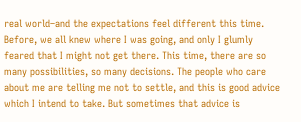real world–and the expectations feel different this time. Before, we all knew where I was going, and only I glumly feared that I might not get there. This time, there are so many possibilities, so many decisions. The people who care about me are telling me not to settle, and this is good advice which I intend to take. But sometimes that advice is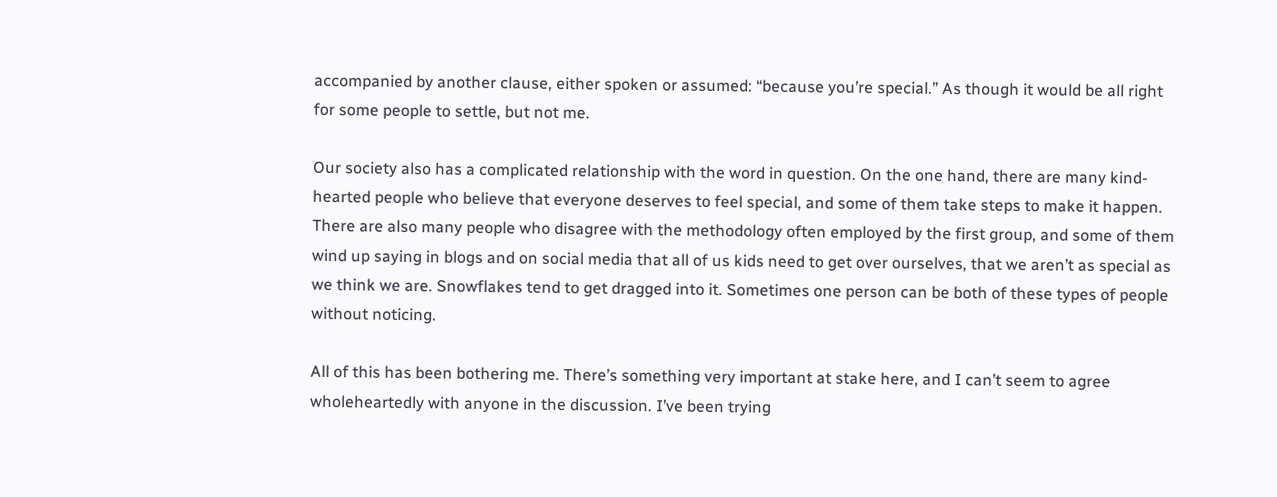accompanied by another clause, either spoken or assumed: “because you’re special.” As though it would be all right for some people to settle, but not me.

Our society also has a complicated relationship with the word in question. On the one hand, there are many kind-hearted people who believe that everyone deserves to feel special, and some of them take steps to make it happen. There are also many people who disagree with the methodology often employed by the first group, and some of them wind up saying in blogs and on social media that all of us kids need to get over ourselves, that we aren’t as special as we think we are. Snowflakes tend to get dragged into it. Sometimes one person can be both of these types of people without noticing.

All of this has been bothering me. There’s something very important at stake here, and I can’t seem to agree wholeheartedly with anyone in the discussion. I’ve been trying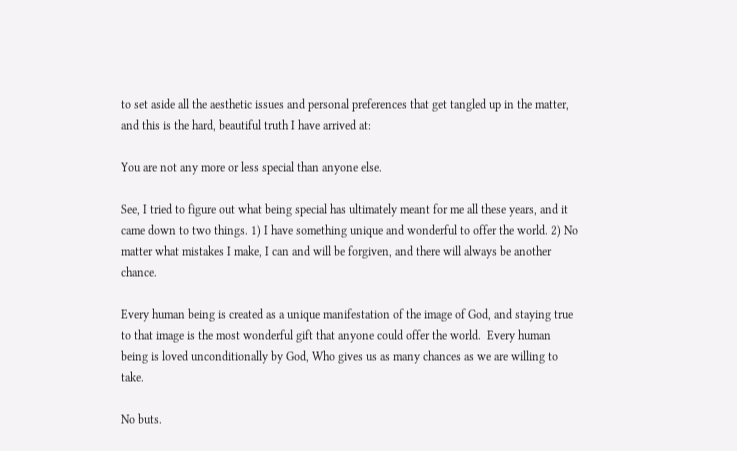to set aside all the aesthetic issues and personal preferences that get tangled up in the matter, and this is the hard, beautiful truth I have arrived at:

You are not any more or less special than anyone else.

See, I tried to figure out what being special has ultimately meant for me all these years, and it came down to two things. 1) I have something unique and wonderful to offer the world. 2) No matter what mistakes I make, I can and will be forgiven, and there will always be another chance.

Every human being is created as a unique manifestation of the image of God, and staying true to that image is the most wonderful gift that anyone could offer the world.  Every human being is loved unconditionally by God, Who gives us as many chances as we are willing to take.

No buts.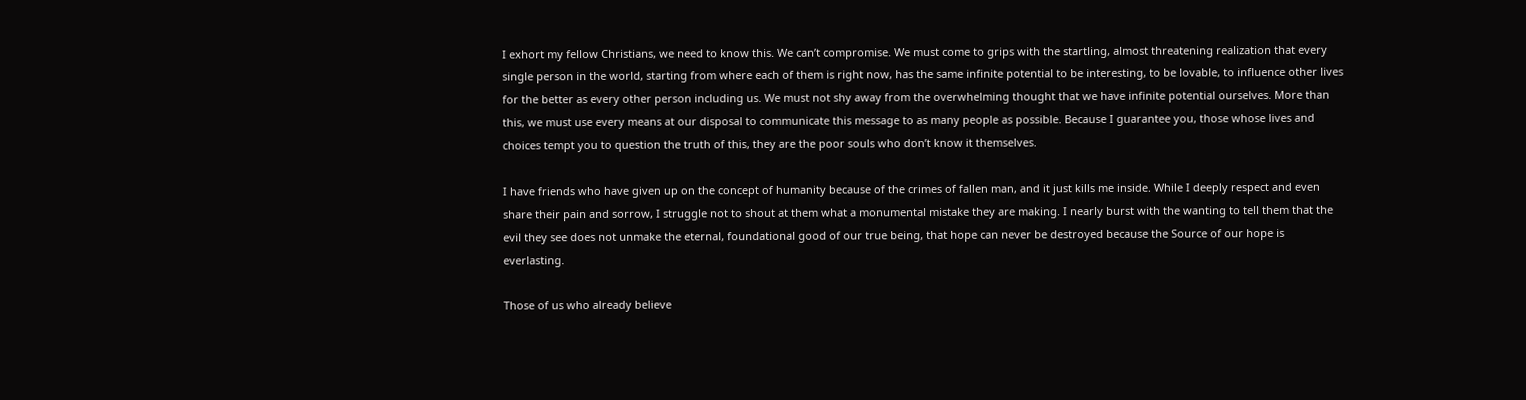I exhort my fellow Christians, we need to know this. We can’t compromise. We must come to grips with the startling, almost threatening realization that every single person in the world, starting from where each of them is right now, has the same infinite potential to be interesting, to be lovable, to influence other lives for the better as every other person including us. We must not shy away from the overwhelming thought that we have infinite potential ourselves. More than this, we must use every means at our disposal to communicate this message to as many people as possible. Because I guarantee you, those whose lives and choices tempt you to question the truth of this, they are the poor souls who don’t know it themselves.

I have friends who have given up on the concept of humanity because of the crimes of fallen man, and it just kills me inside. While I deeply respect and even share their pain and sorrow, I struggle not to shout at them what a monumental mistake they are making. I nearly burst with the wanting to tell them that the evil they see does not unmake the eternal, foundational good of our true being, that hope can never be destroyed because the Source of our hope is everlasting.

Those of us who already believe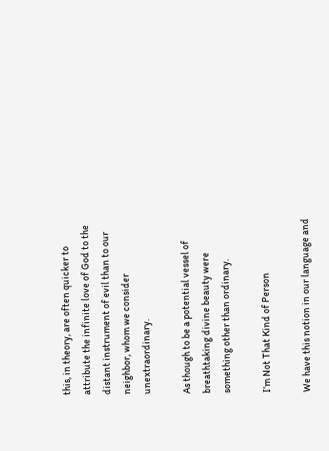this, in theory, are often quicker to attribute the infinite love of God to the distant instrument of evil than to our neighbor, whom we consider unextraordinary.

As though to be a potential vessel of breathtaking divine beauty were something other than ordinary.

I’m Not That Kind of Person

We have this notion in our language and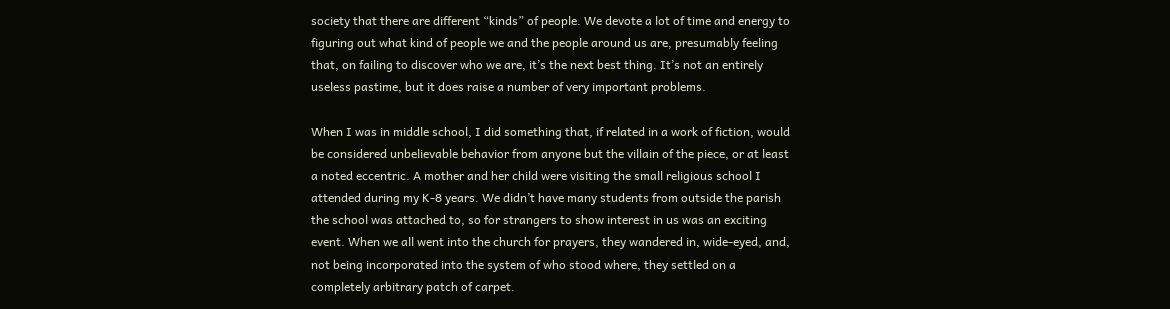society that there are different “kinds” of people. We devote a lot of time and energy to figuring out what kind of people we and the people around us are, presumably feeling that, on failing to discover who we are, it’s the next best thing. It’s not an entirely useless pastime, but it does raise a number of very important problems.

When I was in middle school, I did something that, if related in a work of fiction, would be considered unbelievable behavior from anyone but the villain of the piece, or at least a noted eccentric. A mother and her child were visiting the small religious school I attended during my K-8 years. We didn’t have many students from outside the parish the school was attached to, so for strangers to show interest in us was an exciting event. When we all went into the church for prayers, they wandered in, wide-eyed, and, not being incorporated into the system of who stood where, they settled on a completely arbitrary patch of carpet.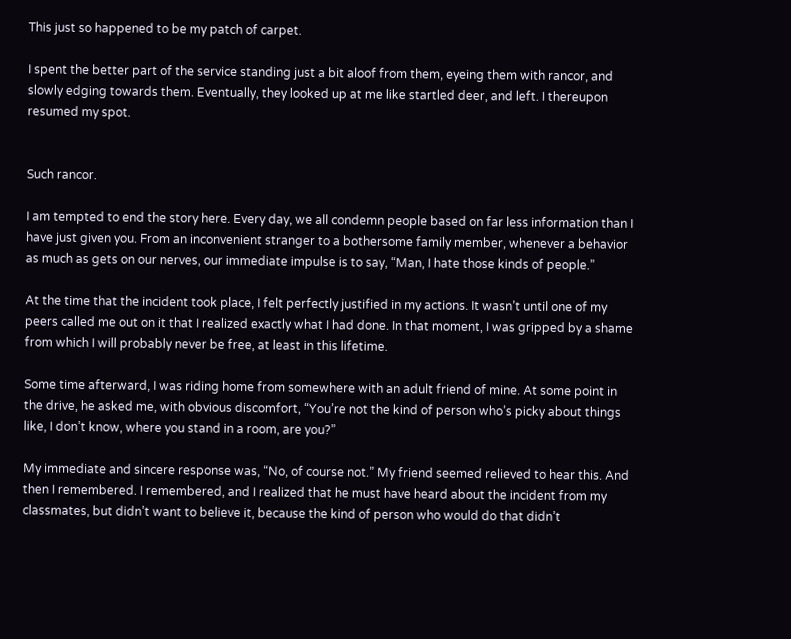This just so happened to be my patch of carpet.

I spent the better part of the service standing just a bit aloof from them, eyeing them with rancor, and slowly edging towards them. Eventually, they looked up at me like startled deer, and left. I thereupon resumed my spot.


Such rancor.

I am tempted to end the story here. Every day, we all condemn people based on far less information than I have just given you. From an inconvenient stranger to a bothersome family member, whenever a behavior as much as gets on our nerves, our immediate impulse is to say, “Man, I hate those kinds of people.”

At the time that the incident took place, I felt perfectly justified in my actions. It wasn’t until one of my peers called me out on it that I realized exactly what I had done. In that moment, I was gripped by a shame from which I will probably never be free, at least in this lifetime.

Some time afterward, I was riding home from somewhere with an adult friend of mine. At some point in the drive, he asked me, with obvious discomfort, “You’re not the kind of person who’s picky about things like, I don’t know, where you stand in a room, are you?”

My immediate and sincere response was, “No, of course not.” My friend seemed relieved to hear this. And then I remembered. I remembered, and I realized that he must have heard about the incident from my classmates, but didn’t want to believe it, because the kind of person who would do that didn’t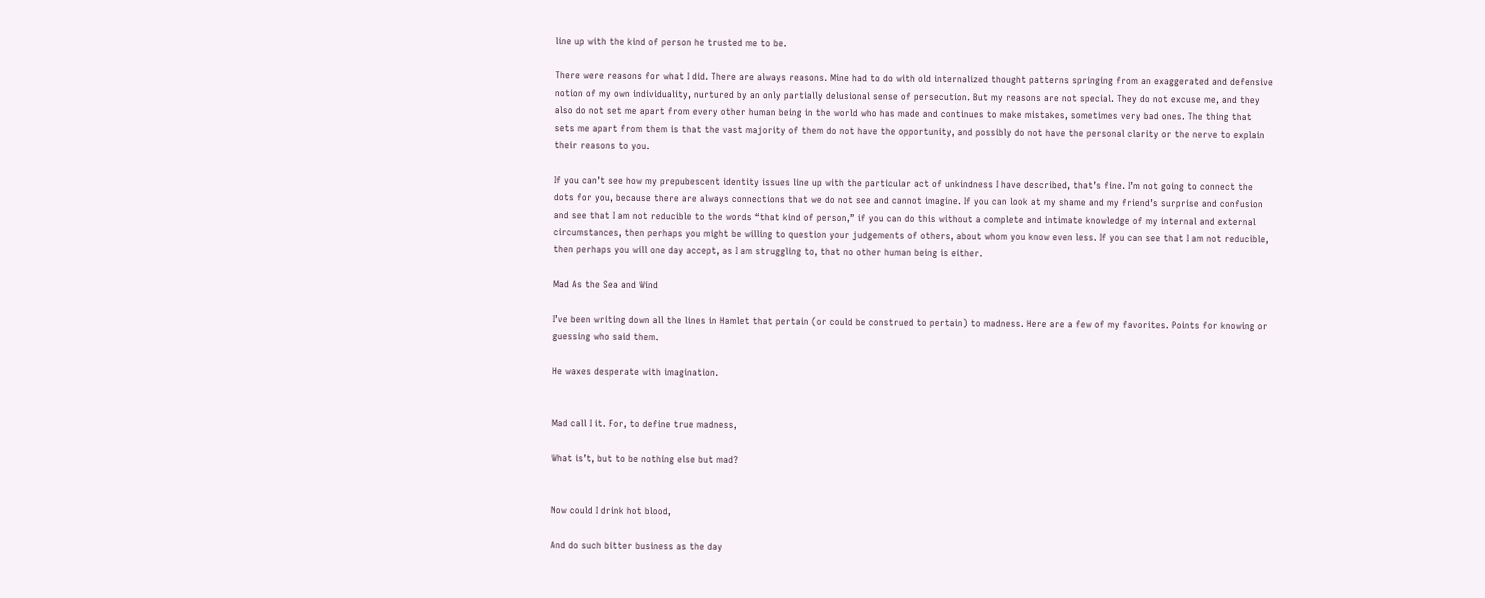line up with the kind of person he trusted me to be.

There were reasons for what I did. There are always reasons. Mine had to do with old internalized thought patterns springing from an exaggerated and defensive notion of my own individuality, nurtured by an only partially delusional sense of persecution. But my reasons are not special. They do not excuse me, and they also do not set me apart from every other human being in the world who has made and continues to make mistakes, sometimes very bad ones. The thing that sets me apart from them is that the vast majority of them do not have the opportunity, and possibly do not have the personal clarity or the nerve to explain their reasons to you.

If you can’t see how my prepubescent identity issues line up with the particular act of unkindness I have described, that’s fine. I’m not going to connect the dots for you, because there are always connections that we do not see and cannot imagine. If you can look at my shame and my friend’s surprise and confusion and see that I am not reducible to the words “that kind of person,” if you can do this without a complete and intimate knowledge of my internal and external circumstances, then perhaps you might be willing to question your judgements of others, about whom you know even less. If you can see that I am not reducible, then perhaps you will one day accept, as I am struggling to, that no other human being is either.

Mad As the Sea and Wind

I’ve been writing down all the lines in Hamlet that pertain (or could be construed to pertain) to madness. Here are a few of my favorites. Points for knowing or guessing who said them.

He waxes desperate with imagination.


Mad call I it. For, to define true madness,

What is’t, but to be nothing else but mad?


Now could I drink hot blood,

And do such bitter business as the day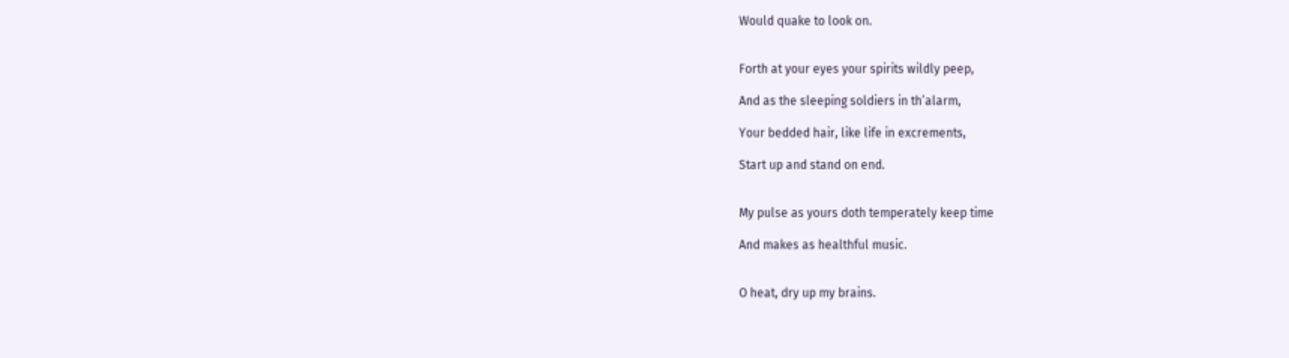Would quake to look on.


Forth at your eyes your spirits wildly peep,

And as the sleeping soldiers in th’alarm,

Your bedded hair, like life in excrements,

Start up and stand on end.


My pulse as yours doth temperately keep time

And makes as healthful music.


O heat, dry up my brains.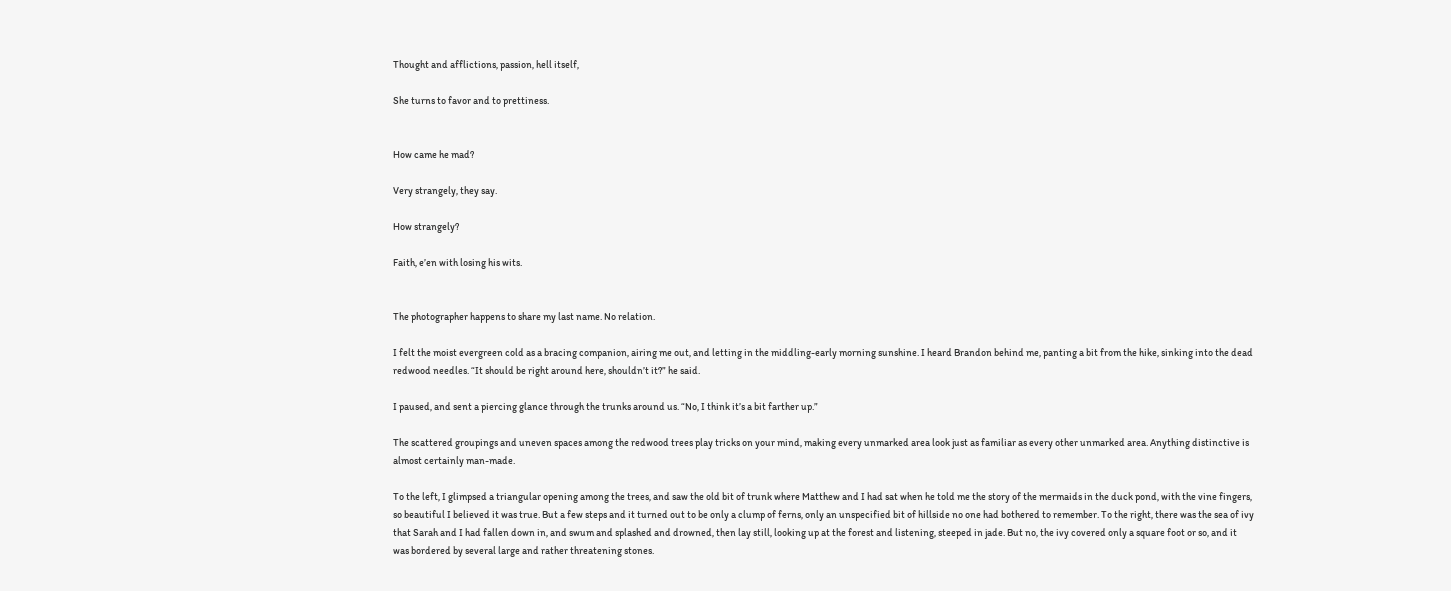Thought and afflictions, passion, hell itself,

She turns to favor and to prettiness.


How came he mad?

Very strangely, they say.

How strangely?

Faith, e’en with losing his wits.


The photographer happens to share my last name. No relation.

I felt the moist evergreen cold as a bracing companion, airing me out, and letting in the middling-early morning sunshine. I heard Brandon behind me, panting a bit from the hike, sinking into the dead redwood needles. “It should be right around here, shouldn’t it?” he said.

I paused, and sent a piercing glance through the trunks around us. “No, I think it’s a bit farther up.”

The scattered groupings and uneven spaces among the redwood trees play tricks on your mind, making every unmarked area look just as familiar as every other unmarked area. Anything distinctive is almost certainly man-made.

To the left, I glimpsed a triangular opening among the trees, and saw the old bit of trunk where Matthew and I had sat when he told me the story of the mermaids in the duck pond, with the vine fingers, so beautiful I believed it was true. But a few steps and it turned out to be only a clump of ferns, only an unspecified bit of hillside no one had bothered to remember. To the right, there was the sea of ivy that Sarah and I had fallen down in, and swum and splashed and drowned, then lay still, looking up at the forest and listening, steeped in jade. But no, the ivy covered only a square foot or so, and it was bordered by several large and rather threatening stones.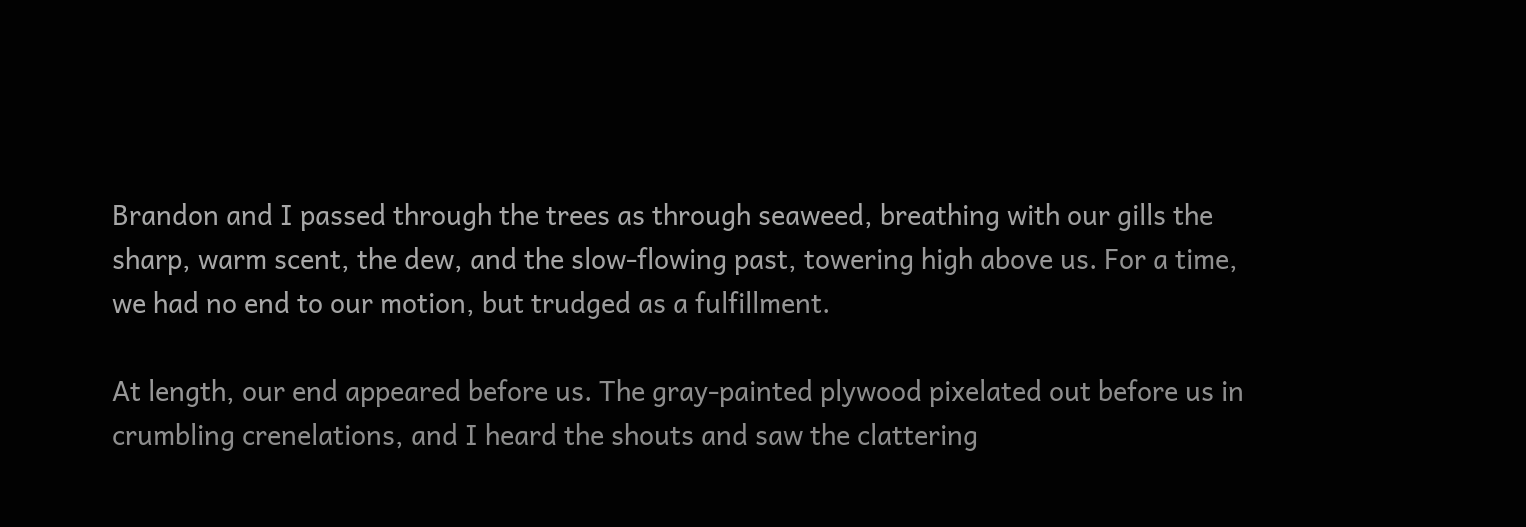Brandon and I passed through the trees as through seaweed, breathing with our gills the sharp, warm scent, the dew, and the slow-flowing past, towering high above us. For a time, we had no end to our motion, but trudged as a fulfillment.

At length, our end appeared before us. The gray-painted plywood pixelated out before us in crumbling crenelations, and I heard the shouts and saw the clattering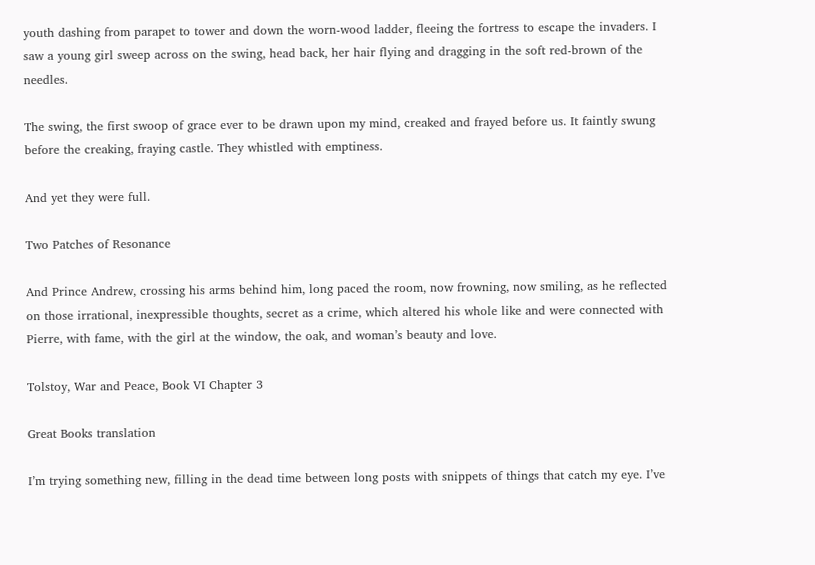youth dashing from parapet to tower and down the worn-wood ladder, fleeing the fortress to escape the invaders. I saw a young girl sweep across on the swing, head back, her hair flying and dragging in the soft red-brown of the needles.

The swing, the first swoop of grace ever to be drawn upon my mind, creaked and frayed before us. It faintly swung before the creaking, fraying castle. They whistled with emptiness.

And yet they were full.

Two Patches of Resonance

And Prince Andrew, crossing his arms behind him, long paced the room, now frowning, now smiling, as he reflected on those irrational, inexpressible thoughts, secret as a crime, which altered his whole like and were connected with Pierre, with fame, with the girl at the window, the oak, and woman’s beauty and love.

Tolstoy, War and Peace, Book VI Chapter 3

Great Books translation

I’m trying something new, filling in the dead time between long posts with snippets of things that catch my eye. I’ve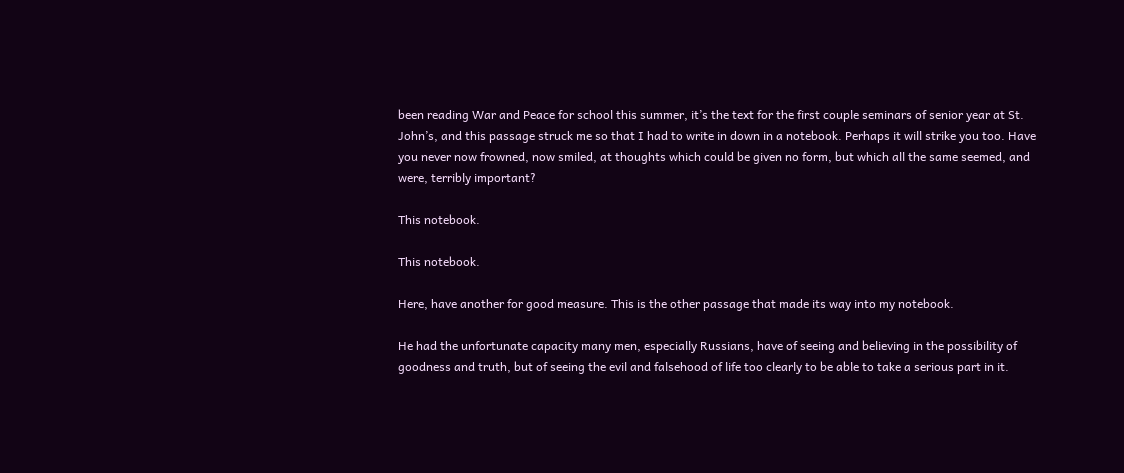been reading War and Peace for school this summer, it’s the text for the first couple seminars of senior year at St. John’s, and this passage struck me so that I had to write in down in a notebook. Perhaps it will strike you too. Have you never now frowned, now smiled, at thoughts which could be given no form, but which all the same seemed, and were, terribly important?

This notebook.

This notebook.

Here, have another for good measure. This is the other passage that made its way into my notebook.

He had the unfortunate capacity many men, especially Russians, have of seeing and believing in the possibility of goodness and truth, but of seeing the evil and falsehood of life too clearly to be able to take a serious part in it.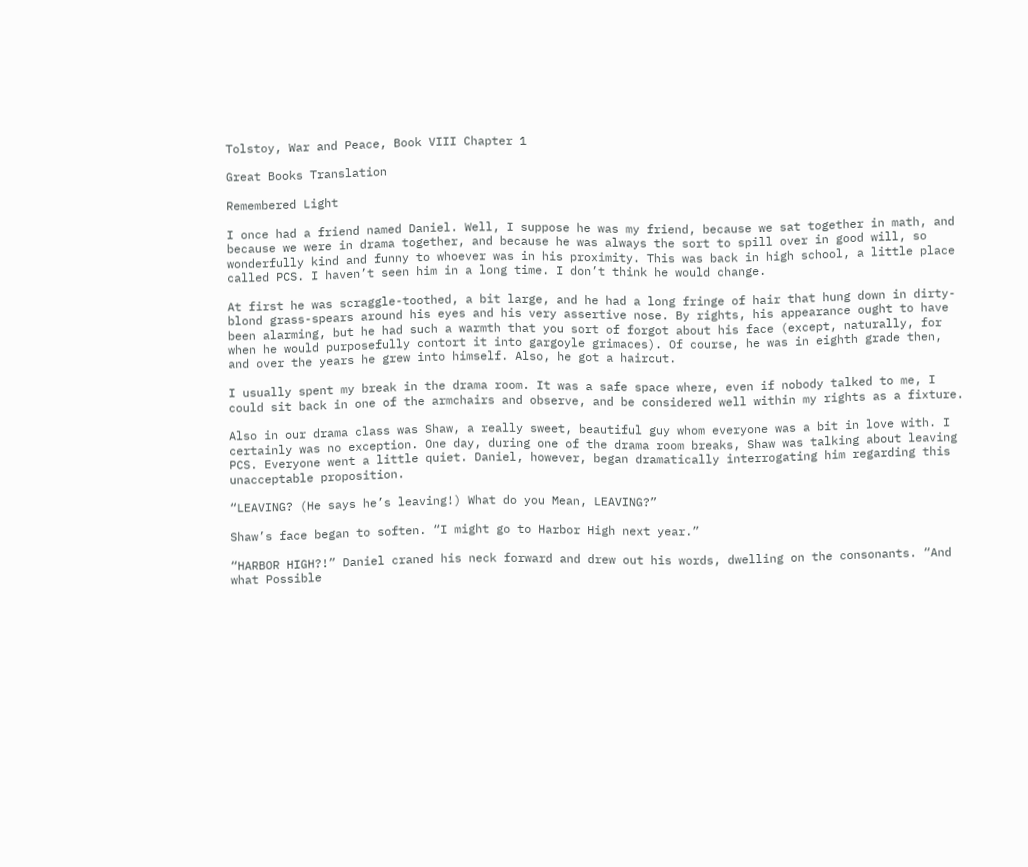Tolstoy, War and Peace, Book VIII Chapter 1

Great Books Translation

Remembered Light

I once had a friend named Daniel. Well, I suppose he was my friend, because we sat together in math, and because we were in drama together, and because he was always the sort to spill over in good will, so wonderfully kind and funny to whoever was in his proximity. This was back in high school, a little place called PCS. I haven’t seen him in a long time. I don’t think he would change.

At first he was scraggle-toothed, a bit large, and he had a long fringe of hair that hung down in dirty-blond grass-spears around his eyes and his very assertive nose. By rights, his appearance ought to have been alarming, but he had such a warmth that you sort of forgot about his face (except, naturally, for when he would purposefully contort it into gargoyle grimaces). Of course, he was in eighth grade then, and over the years he grew into himself. Also, he got a haircut.

I usually spent my break in the drama room. It was a safe space where, even if nobody talked to me, I could sit back in one of the armchairs and observe, and be considered well within my rights as a fixture.

Also in our drama class was Shaw, a really sweet, beautiful guy whom everyone was a bit in love with. I certainly was no exception. One day, during one of the drama room breaks, Shaw was talking about leaving PCS. Everyone went a little quiet. Daniel, however, began dramatically interrogating him regarding this unacceptable proposition.

“LEAVING? (He says he’s leaving!) What do you Mean, LEAVING?”

Shaw’s face began to soften. “I might go to Harbor High next year.”

“HARBOR HIGH?!” Daniel craned his neck forward and drew out his words, dwelling on the consonants. “And what Possible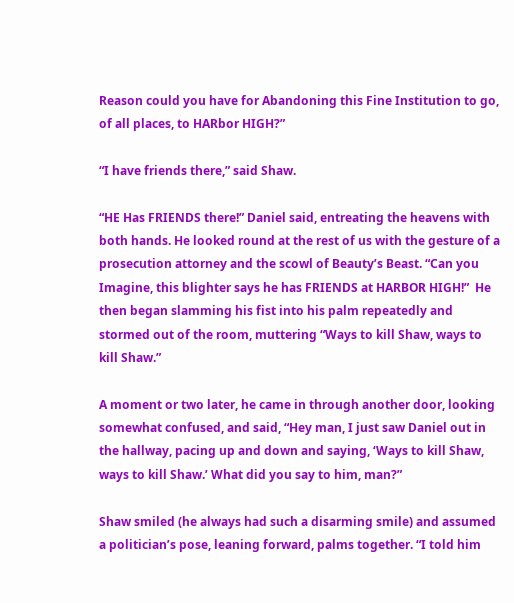Reason could you have for Abandoning this Fine Institution to go, of all places, to HARbor HIGH?”

“I have friends there,” said Shaw.

“HE Has FRIENDS there!” Daniel said, entreating the heavens with both hands. He looked round at the rest of us with the gesture of a prosecution attorney and the scowl of Beauty’s Beast. “Can you Imagine, this blighter says he has FRIENDS at HARBOR HIGH!”  He then began slamming his fist into his palm repeatedly and stormed out of the room, muttering “Ways to kill Shaw, ways to kill Shaw.”

A moment or two later, he came in through another door, looking somewhat confused, and said, “Hey man, I just saw Daniel out in the hallway, pacing up and down and saying, ‘Ways to kill Shaw, ways to kill Shaw.’ What did you say to him, man?”

Shaw smiled (he always had such a disarming smile) and assumed a politician’s pose, leaning forward, palms together. “I told him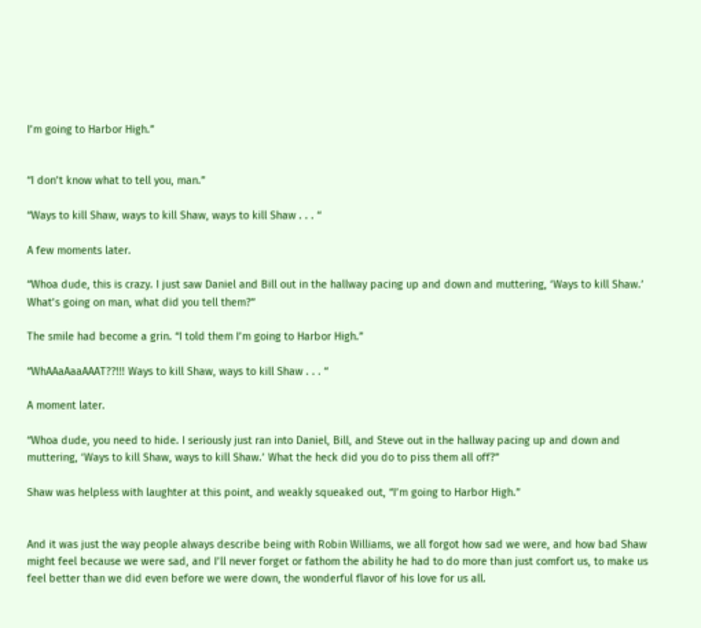I’m going to Harbor High.”


“I don’t know what to tell you, man.”

“Ways to kill Shaw, ways to kill Shaw, ways to kill Shaw . . . “

A few moments later.

“Whoa dude, this is crazy. I just saw Daniel and Bill out in the hallway pacing up and down and muttering, ‘Ways to kill Shaw.’ What’s going on man, what did you tell them?”

The smile had become a grin. “I told them I’m going to Harbor High.”

“WhAAaAaaAAAT??!!! Ways to kill Shaw, ways to kill Shaw . . . “

A moment later.

“Whoa dude, you need to hide. I seriously just ran into Daniel, Bill, and Steve out in the hallway pacing up and down and muttering, ‘Ways to kill Shaw, ways to kill Shaw.’ What the heck did you do to piss them all off?”

Shaw was helpless with laughter at this point, and weakly squeaked out, “I’m going to Harbor High.”


And it was just the way people always describe being with Robin Williams, we all forgot how sad we were, and how bad Shaw might feel because we were sad, and I’ll never forget or fathom the ability he had to do more than just comfort us, to make us feel better than we did even before we were down, the wonderful flavor of his love for us all.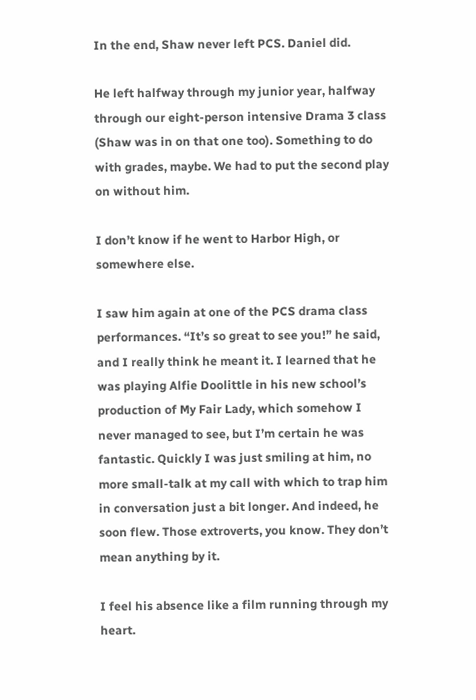In the end, Shaw never left PCS. Daniel did.

He left halfway through my junior year, halfway through our eight-person intensive Drama 3 class (Shaw was in on that one too). Something to do with grades, maybe. We had to put the second play on without him.

I don’t know if he went to Harbor High, or somewhere else.

I saw him again at one of the PCS drama class performances. “It’s so great to see you!” he said, and I really think he meant it. I learned that he was playing Alfie Doolittle in his new school’s production of My Fair Lady, which somehow I never managed to see, but I’m certain he was fantastic. Quickly I was just smiling at him, no more small-talk at my call with which to trap him in conversation just a bit longer. And indeed, he soon flew. Those extroverts, you know. They don’t mean anything by it.

I feel his absence like a film running through my heart.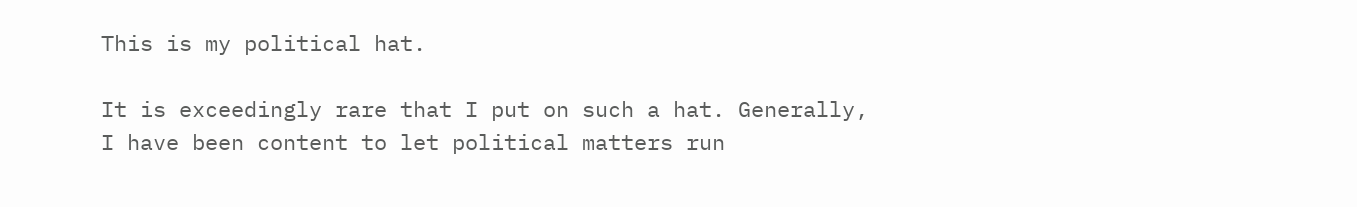This is my political hat.

It is exceedingly rare that I put on such a hat. Generally, I have been content to let political matters run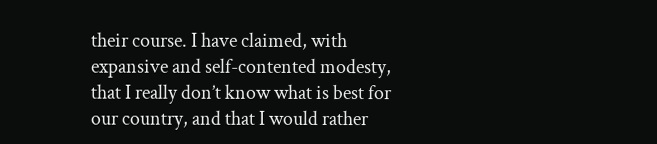their course. I have claimed, with expansive and self-contented modesty, that I really don’t know what is best for our country, and that I would rather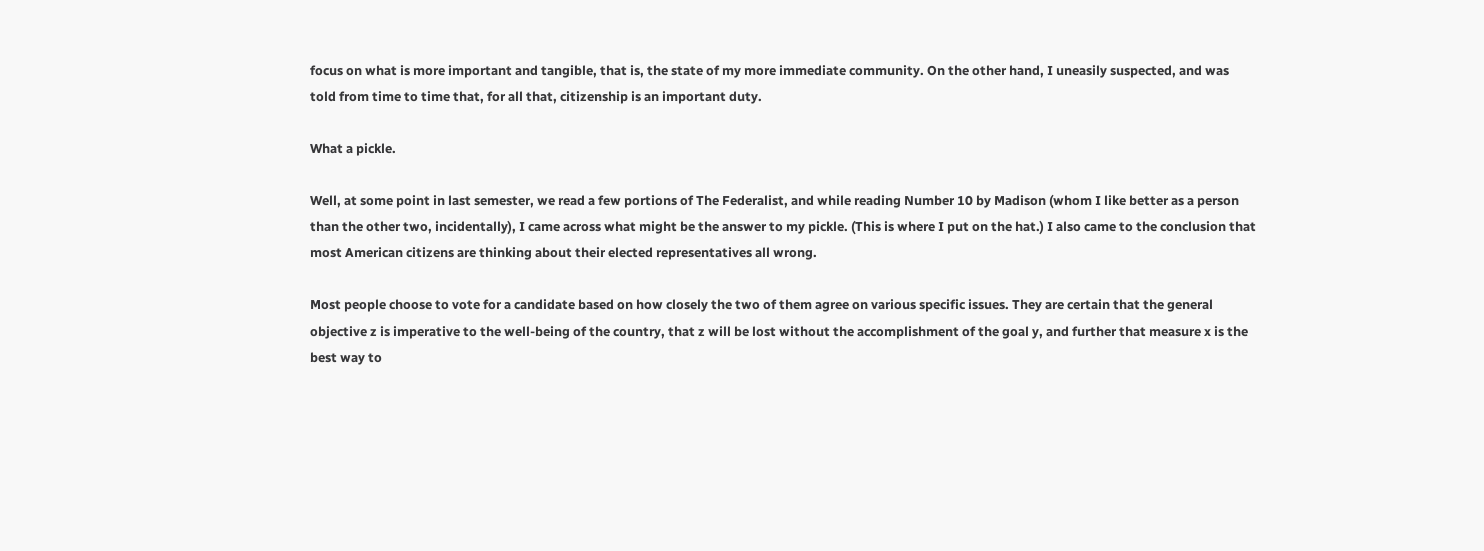focus on what is more important and tangible, that is, the state of my more immediate community. On the other hand, I uneasily suspected, and was told from time to time that, for all that, citizenship is an important duty.

What a pickle.

Well, at some point in last semester, we read a few portions of The Federalist, and while reading Number 10 by Madison (whom I like better as a person than the other two, incidentally), I came across what might be the answer to my pickle. (This is where I put on the hat.) I also came to the conclusion that most American citizens are thinking about their elected representatives all wrong.

Most people choose to vote for a candidate based on how closely the two of them agree on various specific issues. They are certain that the general objective z is imperative to the well-being of the country, that z will be lost without the accomplishment of the goal y, and further that measure x is the best way to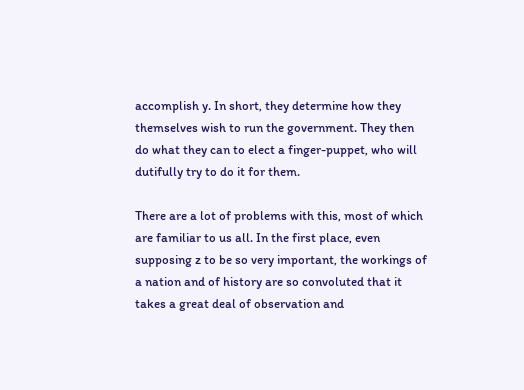accomplish y. In short, they determine how they themselves wish to run the government. They then do what they can to elect a finger-puppet, who will dutifully try to do it for them.

There are a lot of problems with this, most of which are familiar to us all. In the first place, even supposing z to be so very important, the workings of a nation and of history are so convoluted that it takes a great deal of observation and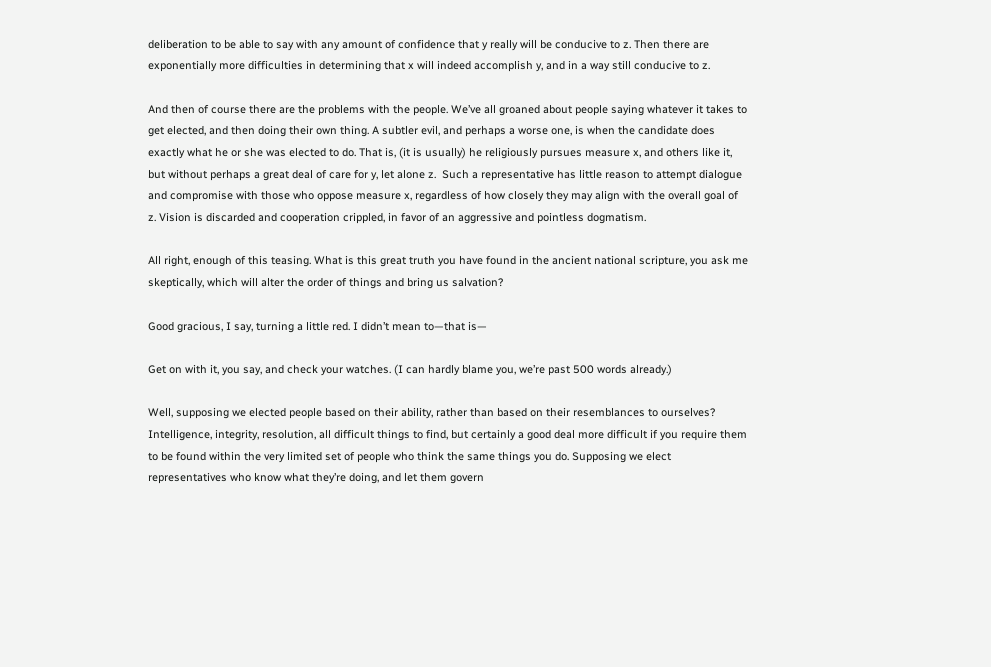deliberation to be able to say with any amount of confidence that y really will be conducive to z. Then there are exponentially more difficulties in determining that x will indeed accomplish y, and in a way still conducive to z.

And then of course there are the problems with the people. We’ve all groaned about people saying whatever it takes to get elected, and then doing their own thing. A subtler evil, and perhaps a worse one, is when the candidate does exactly what he or she was elected to do. That is, (it is usually) he religiously pursues measure x, and others like it, but without perhaps a great deal of care for y, let alone z.  Such a representative has little reason to attempt dialogue and compromise with those who oppose measure x, regardless of how closely they may align with the overall goal of z. Vision is discarded and cooperation crippled, in favor of an aggressive and pointless dogmatism.

All right, enough of this teasing. What is this great truth you have found in the ancient national scripture, you ask me skeptically, which will alter the order of things and bring us salvation?

Good gracious, I say, turning a little red. I didn’t mean to—that is—

Get on with it, you say, and check your watches. (I can hardly blame you, we’re past 500 words already.)

Well, supposing we elected people based on their ability, rather than based on their resemblances to ourselves? Intelligence, integrity, resolution, all difficult things to find, but certainly a good deal more difficult if you require them to be found within the very limited set of people who think the same things you do. Supposing we elect representatives who know what they’re doing, and let them govern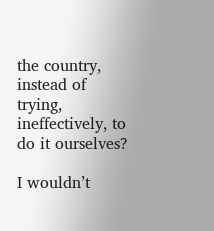the country, instead of trying, ineffectively, to do it ourselves?

I wouldn’t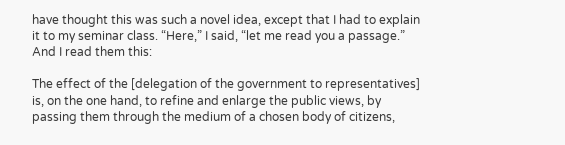have thought this was such a novel idea, except that I had to explain it to my seminar class. “Here,” I said, “let me read you a passage.” And I read them this:

The effect of the [delegation of the government to representatives] is, on the one hand, to refine and enlarge the public views, by passing them through the medium of a chosen body of citizens,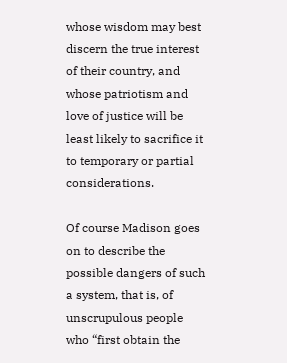whose wisdom may best discern the true interest of their country, and whose patriotism and love of justice will be least likely to sacrifice it to temporary or partial considerations.

Of course Madison goes on to describe the possible dangers of such a system, that is, of unscrupulous people who “first obtain the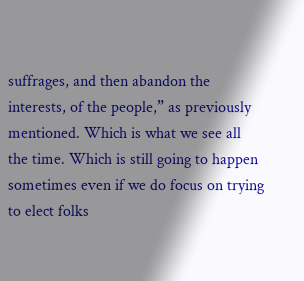suffrages, and then abandon the interests, of the people,” as previously mentioned. Which is what we see all the time. Which is still going to happen sometimes even if we do focus on trying to elect folks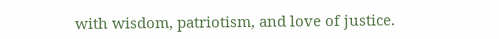with wisdom, patriotism, and love of justice.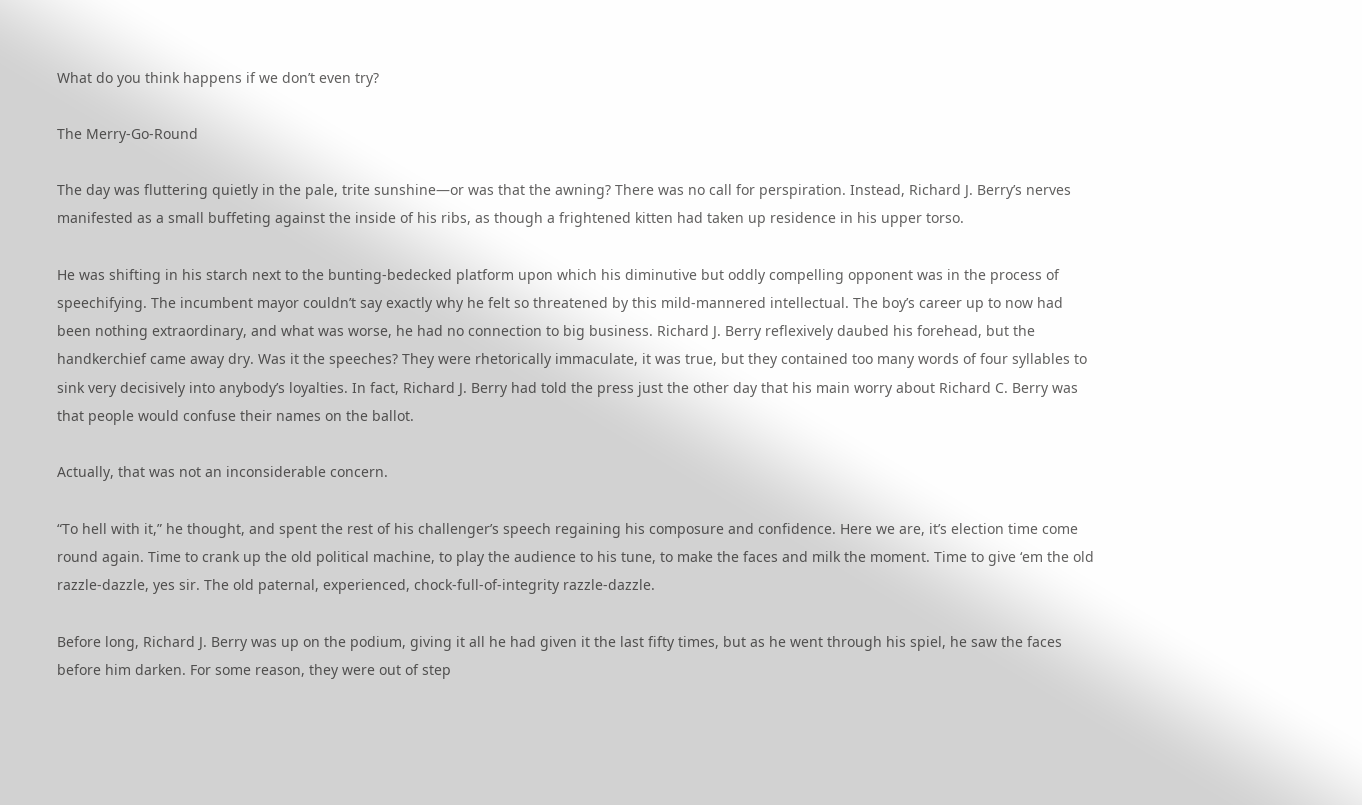What do you think happens if we don’t even try?

The Merry-Go-Round

The day was fluttering quietly in the pale, trite sunshine—or was that the awning? There was no call for perspiration. Instead, Richard J. Berry’s nerves manifested as a small buffeting against the inside of his ribs, as though a frightened kitten had taken up residence in his upper torso.

He was shifting in his starch next to the bunting-bedecked platform upon which his diminutive but oddly compelling opponent was in the process of speechifying. The incumbent mayor couldn’t say exactly why he felt so threatened by this mild-mannered intellectual. The boy’s career up to now had been nothing extraordinary, and what was worse, he had no connection to big business. Richard J. Berry reflexively daubed his forehead, but the handkerchief came away dry. Was it the speeches? They were rhetorically immaculate, it was true, but they contained too many words of four syllables to sink very decisively into anybody’s loyalties. In fact, Richard J. Berry had told the press just the other day that his main worry about Richard C. Berry was that people would confuse their names on the ballot.

Actually, that was not an inconsiderable concern.

“To hell with it,” he thought, and spent the rest of his challenger’s speech regaining his composure and confidence. Here we are, it’s election time come round again. Time to crank up the old political machine, to play the audience to his tune, to make the faces and milk the moment. Time to give ‘em the old razzle-dazzle, yes sir. The old paternal, experienced, chock-full-of-integrity razzle-dazzle.

Before long, Richard J. Berry was up on the podium, giving it all he had given it the last fifty times, but as he went through his spiel, he saw the faces before him darken. For some reason, they were out of step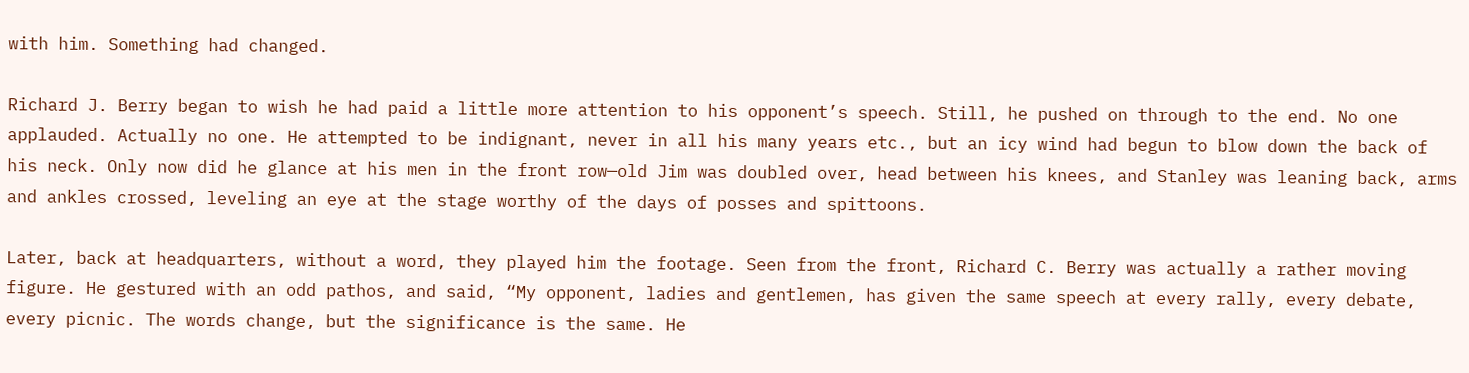with him. Something had changed.

Richard J. Berry began to wish he had paid a little more attention to his opponent’s speech. Still, he pushed on through to the end. No one applauded. Actually no one. He attempted to be indignant, never in all his many years etc., but an icy wind had begun to blow down the back of his neck. Only now did he glance at his men in the front row—old Jim was doubled over, head between his knees, and Stanley was leaning back, arms and ankles crossed, leveling an eye at the stage worthy of the days of posses and spittoons.

Later, back at headquarters, without a word, they played him the footage. Seen from the front, Richard C. Berry was actually a rather moving figure. He gestured with an odd pathos, and said, “My opponent, ladies and gentlemen, has given the same speech at every rally, every debate, every picnic. The words change, but the significance is the same. He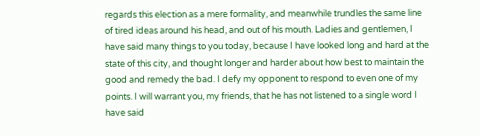regards this election as a mere formality, and meanwhile trundles the same line of tired ideas around his head, and out of his mouth. Ladies and gentlemen, I have said many things to you today, because I have looked long and hard at the state of this city, and thought longer and harder about how best to maintain the good and remedy the bad. I defy my opponent to respond to even one of my points. I will warrant you, my friends, that he has not listened to a single word I have said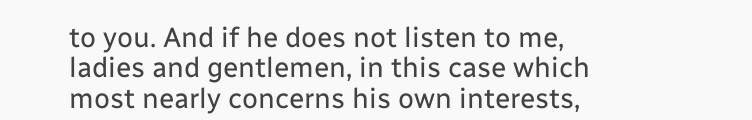to you. And if he does not listen to me, ladies and gentlemen, in this case which most nearly concerns his own interests,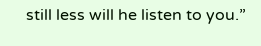still less will he listen to you.”